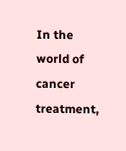In the world of cancer treatment,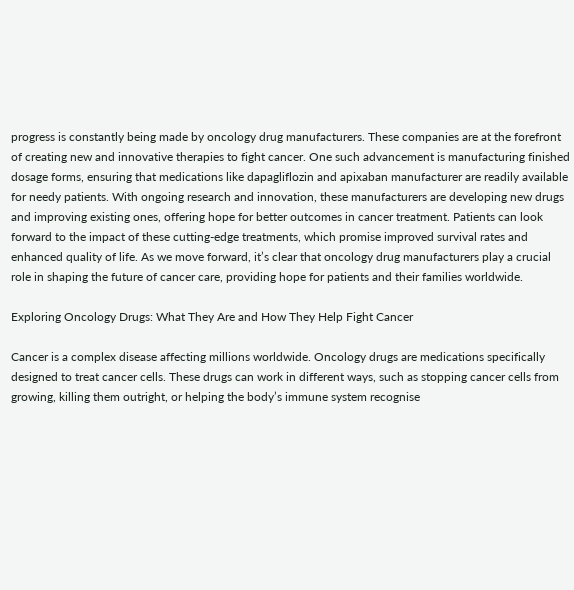progress is constantly being made by oncology drug manufacturers. These companies are at the forefront of creating new and innovative therapies to fight cancer. One such advancement is manufacturing finished dosage forms, ensuring that medications like dapagliflozin and apixaban manufacturer are readily available for needy patients. With ongoing research and innovation, these manufacturers are developing new drugs and improving existing ones, offering hope for better outcomes in cancer treatment. Patients can look forward to the impact of these cutting-edge treatments, which promise improved survival rates and enhanced quality of life. As we move forward, it’s clear that oncology drug manufacturers play a crucial role in shaping the future of cancer care, providing hope for patients and their families worldwide.

Exploring Oncology Drugs: What They Are and How They Help Fight Cancer

Cancer is a complex disease affecting millions worldwide. Oncology drugs are medications specifically designed to treat cancer cells. These drugs can work in different ways, such as stopping cancer cells from growing, killing them outright, or helping the body’s immune system recognise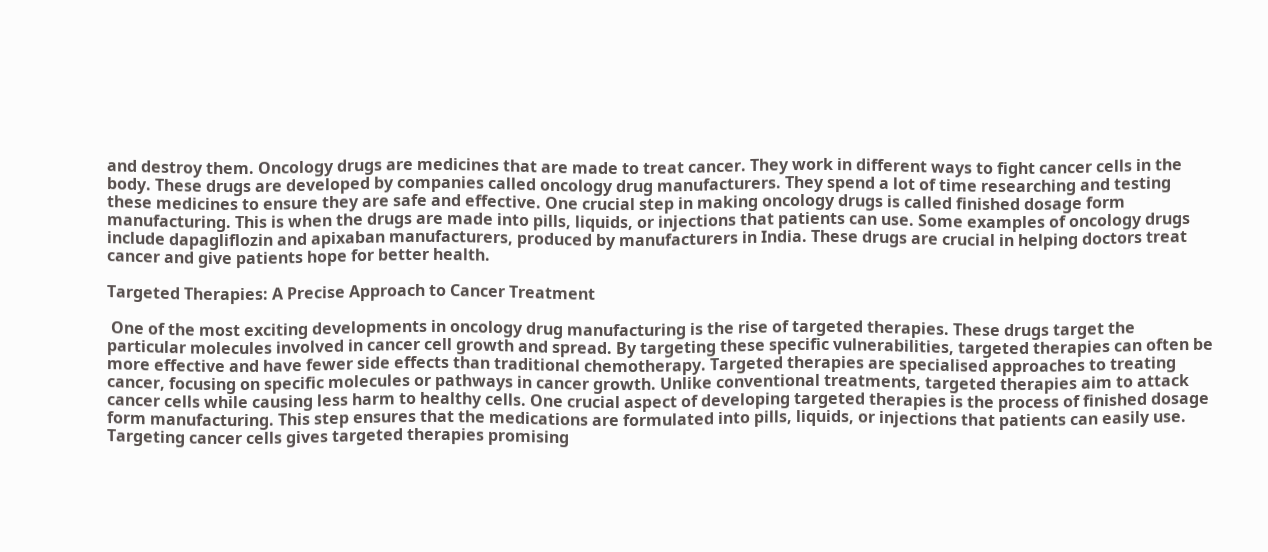and destroy them. Oncology drugs are medicines that are made to treat cancer. They work in different ways to fight cancer cells in the body. These drugs are developed by companies called oncology drug manufacturers. They spend a lot of time researching and testing these medicines to ensure they are safe and effective. One crucial step in making oncology drugs is called finished dosage form manufacturing. This is when the drugs are made into pills, liquids, or injections that patients can use. Some examples of oncology drugs include dapagliflozin and apixaban manufacturers, produced by manufacturers in India. These drugs are crucial in helping doctors treat cancer and give patients hope for better health.

Targeted Therapies: A Precise Approach to Cancer Treatment

 One of the most exciting developments in oncology drug manufacturing is the rise of targeted therapies. These drugs target the particular molecules involved in cancer cell growth and spread. By targeting these specific vulnerabilities, targeted therapies can often be more effective and have fewer side effects than traditional chemotherapy. Targeted therapies are specialised approaches to treating cancer, focusing on specific molecules or pathways in cancer growth. Unlike conventional treatments, targeted therapies aim to attack cancer cells while causing less harm to healthy cells. One crucial aspect of developing targeted therapies is the process of finished dosage form manufacturing. This step ensures that the medications are formulated into pills, liquids, or injections that patients can easily use. Targeting cancer cells gives targeted therapies promising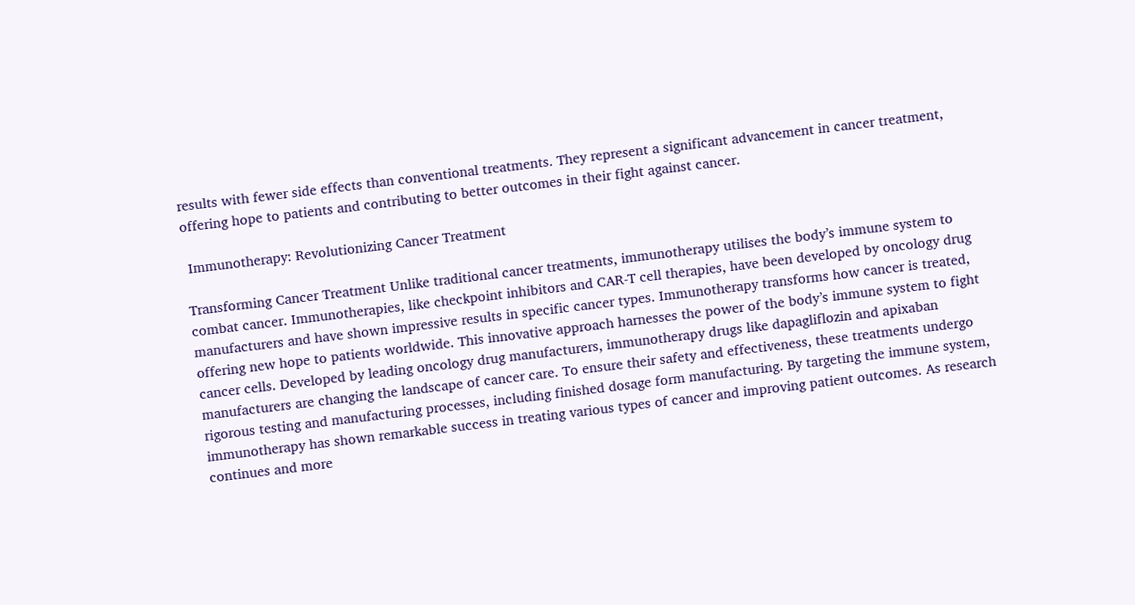results with fewer side effects than conventional treatments. They represent a significant advancement in cancer treatment, offering hope to patients and contributing to better outcomes in their fight against cancer.

 Immunotherapy: Revolutionizing Cancer Treatment

Transforming Cancer Treatment Unlike traditional cancer treatments, immunotherapy utilises the body’s immune system to combat cancer. Immunotherapies, like checkpoint inhibitors and CAR-T cell therapies, have been developed by oncology drug manufacturers and have shown impressive results in specific cancer types. Immunotherapy transforms how cancer is treated, offering new hope to patients worldwide. This innovative approach harnesses the power of the body’s immune system to fight cancer cells. Developed by leading oncology drug manufacturers, immunotherapy drugs like dapagliflozin and apixaban manufacturers are changing the landscape of cancer care. To ensure their safety and effectiveness, these treatments undergo rigorous testing and manufacturing processes, including finished dosage form manufacturing. By targeting the immune system, immunotherapy has shown remarkable success in treating various types of cancer and improving patient outcomes. As research continues and more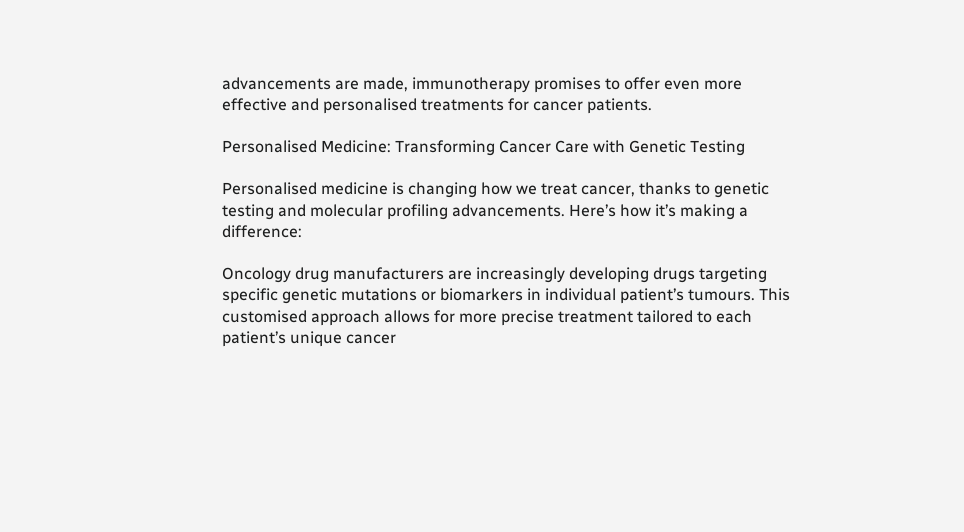advancements are made, immunotherapy promises to offer even more effective and personalised treatments for cancer patients.

Personalised Medicine: Transforming Cancer Care with Genetic Testing

Personalised medicine is changing how we treat cancer, thanks to genetic testing and molecular profiling advancements. Here’s how it’s making a difference:

Oncology drug manufacturers are increasingly developing drugs targeting specific genetic mutations or biomarkers in individual patient’s tumours. This customised approach allows for more precise treatment tailored to each patient’s unique cancer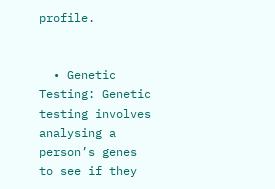profile.


  • Genetic Testing: Genetic testing involves analysing a person’s genes to see if they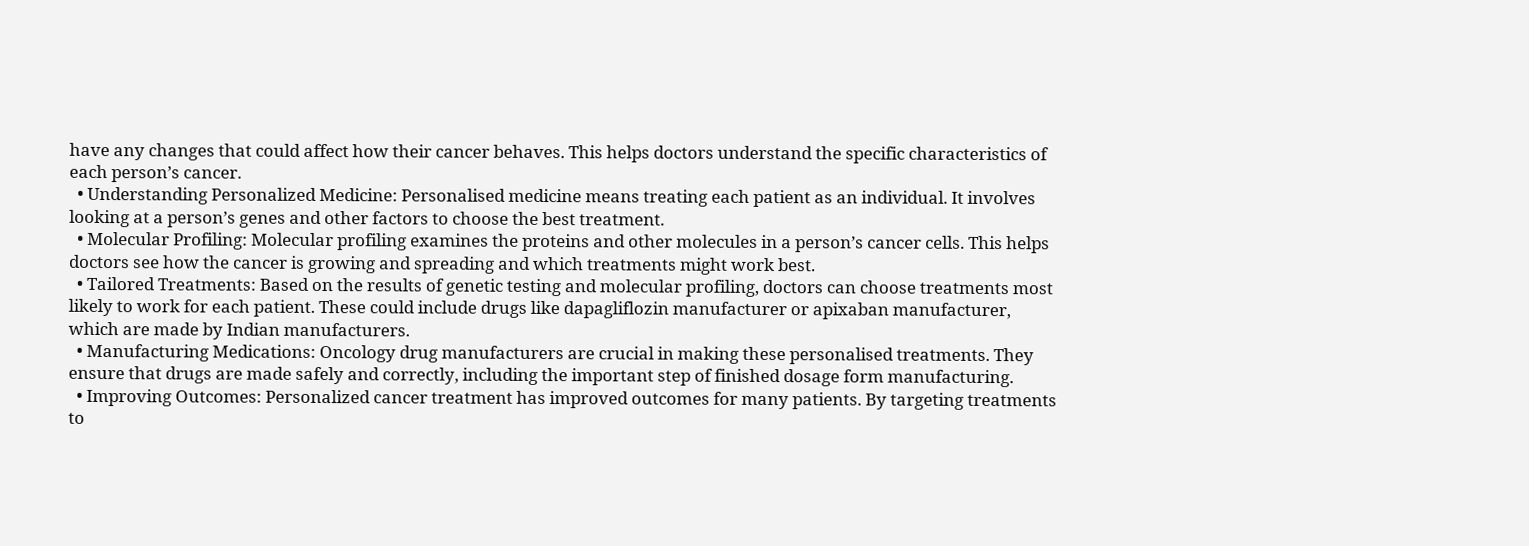have any changes that could affect how their cancer behaves. This helps doctors understand the specific characteristics of each person’s cancer.
  • Understanding Personalized Medicine: Personalised medicine means treating each patient as an individual. It involves looking at a person’s genes and other factors to choose the best treatment.
  • Molecular Profiling: Molecular profiling examines the proteins and other molecules in a person’s cancer cells. This helps doctors see how the cancer is growing and spreading and which treatments might work best.
  • Tailored Treatments: Based on the results of genetic testing and molecular profiling, doctors can choose treatments most likely to work for each patient. These could include drugs like dapagliflozin manufacturer or apixaban manufacturer, which are made by Indian manufacturers.
  • Manufacturing Medications: Oncology drug manufacturers are crucial in making these personalised treatments. They ensure that drugs are made safely and correctly, including the important step of finished dosage form manufacturing.
  • Improving Outcomes: Personalized cancer treatment has improved outcomes for many patients. By targeting treatments to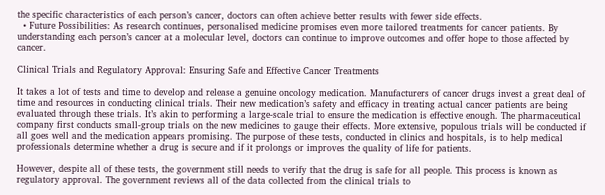the specific characteristics of each person’s cancer, doctors can often achieve better results with fewer side effects.
  • Future Possibilities: As research continues, personalised medicine promises even more tailored treatments for cancer patients. By understanding each person’s cancer at a molecular level, doctors can continue to improve outcomes and offer hope to those affected by cancer.

Clinical Trials and Regulatory Approval: Ensuring Safe and Effective Cancer Treatments

It takes a lot of tests and time to develop and release a genuine oncology medication. Manufacturers of cancer drugs invest a great deal of time and resources in conducting clinical trials. Their new medication’s safety and efficacy in treating actual cancer patients are being evaluated through these trials. It’s akin to performing a large-scale trial to ensure the medication is effective enough. The pharmaceutical company first conducts small-group trials on the new medicines to gauge their effects. More extensive, populous trials will be conducted if all goes well and the medication appears promising. The purpose of these tests, conducted in clinics and hospitals, is to help medical professionals determine whether a drug is secure and if it prolongs or improves the quality of life for patients.

However, despite all of these tests, the government still needs to verify that the drug is safe for all people. This process is known as regulatory approval. The government reviews all of the data collected from the clinical trials to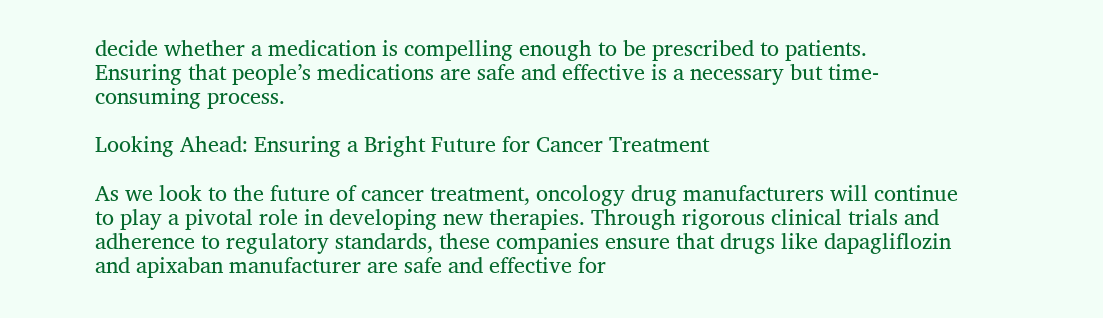decide whether a medication is compelling enough to be prescribed to patients. Ensuring that people’s medications are safe and effective is a necessary but time-consuming process.

Looking Ahead: Ensuring a Bright Future for Cancer Treatment

As we look to the future of cancer treatment, oncology drug manufacturers will continue to play a pivotal role in developing new therapies. Through rigorous clinical trials and adherence to regulatory standards, these companies ensure that drugs like dapagliflozin and apixaban manufacturer are safe and effective for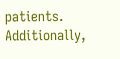patients. Additionally,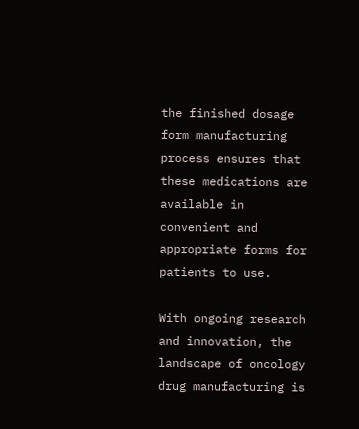the finished dosage form manufacturing process ensures that these medications are available in convenient and appropriate forms for patients to use.

With ongoing research and innovation, the landscape of oncology drug manufacturing is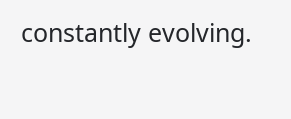constantly evolving.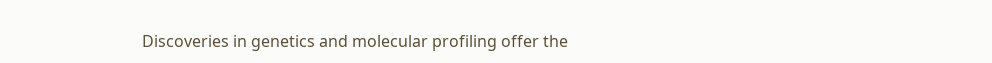Discoveries in genetics and molecular profiling offer the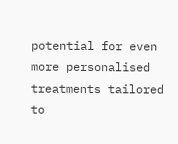potential for even more personalised treatments tailored to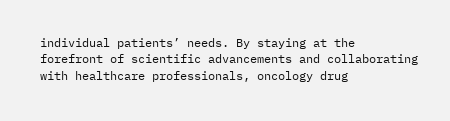individual patients’ needs. By staying at the forefront of scientific advancements and collaborating with healthcare professionals, oncology drug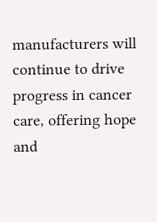manufacturers will continue to drive progress in cancer care, offering hope and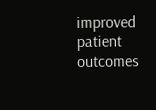improved patient outcomes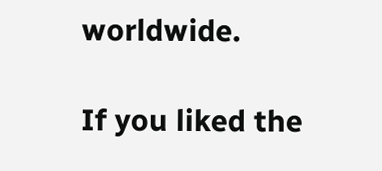worldwide.

If you liked the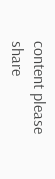content please share